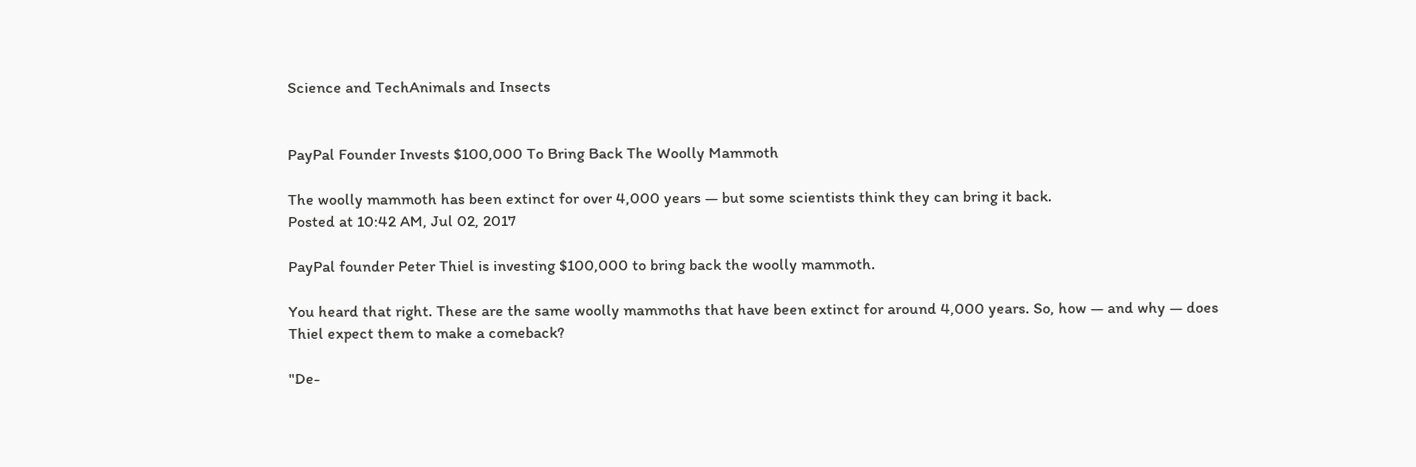Science and TechAnimals and Insects


PayPal Founder Invests $100,000 To Bring Back The Woolly Mammoth

The woolly mammoth has been extinct for over 4,000 years — but some scientists think they can bring it back.
Posted at 10:42 AM, Jul 02, 2017

PayPal founder Peter Thiel is investing $100,000 to bring back the woolly mammoth.

You heard that right. These are the same woolly mammoths that have been extinct for around 4,000 years. So, how — and why — does Thiel expect them to make a comeback?

"De-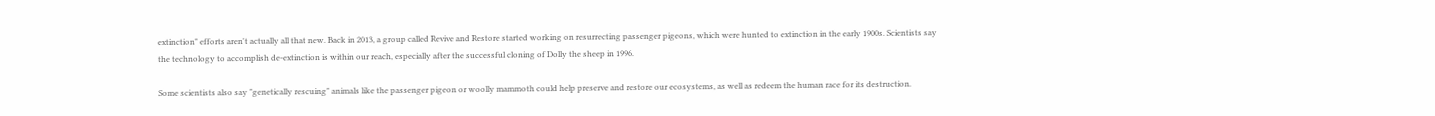extinction" efforts aren't actually all that new. Back in 2013, a group called Revive and Restore started working on resurrecting passenger pigeons, which were hunted to extinction in the early 1900s. Scientists say the technology to accomplish de-extinction is within our reach, especially after the successful cloning of Dolly the sheep in 1996.

Some scientists also say "genetically rescuing" animals like the passenger pigeon or woolly mammoth could help preserve and restore our ecosystems, as well as redeem the human race for its destruction.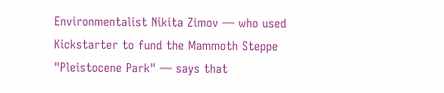Environmentalist Nikita Zimov — who used Kickstarter to fund the Mammoth Steppe "Pleistocene Park" — says that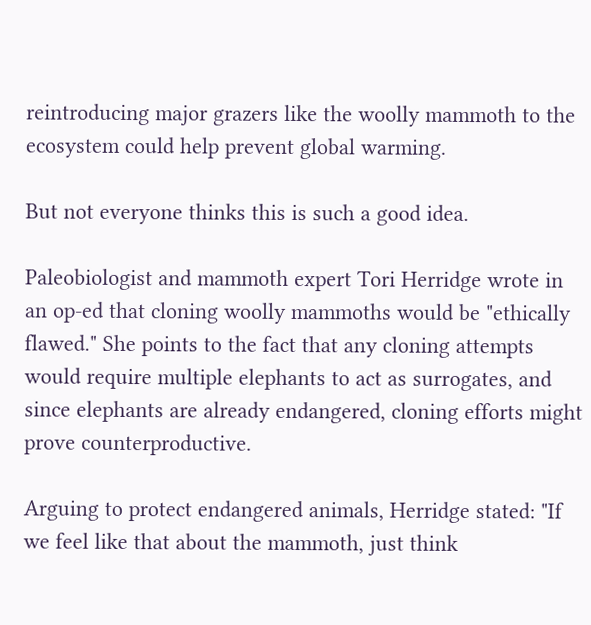reintroducing major grazers like the woolly mammoth to the ecosystem could help prevent global warming.

But not everyone thinks this is such a good idea.

Paleobiologist and mammoth expert Tori Herridge wrote in an op-ed that cloning woolly mammoths would be "ethically flawed." She points to the fact that any cloning attempts would require multiple elephants to act as surrogates, and since elephants are already endangered, cloning efforts might prove counterproductive.

Arguing to protect endangered animals, Herridge stated: "If we feel like that about the mammoth, just think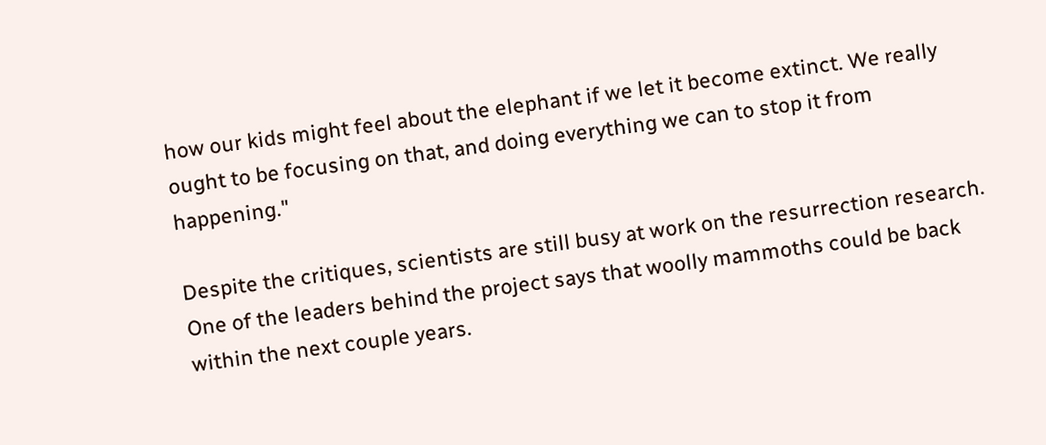how our kids might feel about the elephant if we let it become extinct. We really ought to be focusing on that, and doing everything we can to stop it from happening."

Despite the critiques, scientists are still busy at work on the resurrection research. One of the leaders behind the project says that woolly mammoths could be back within the next couple years.